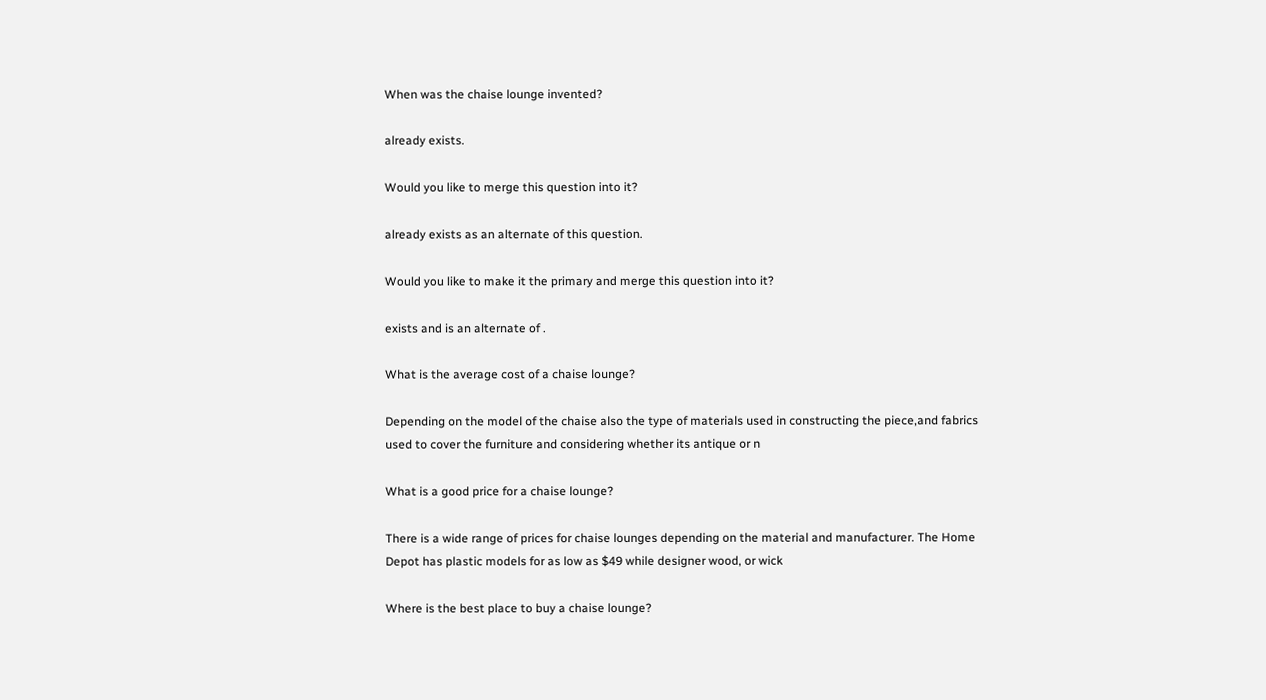When was the chaise lounge invented?

already exists.

Would you like to merge this question into it?

already exists as an alternate of this question.

Would you like to make it the primary and merge this question into it?

exists and is an alternate of .

What is the average cost of a chaise lounge?

Depending on the model of the chaise also the type of materials used in constructing the piece,and fabrics used to cover the furniture and considering whether its antique or n

What is a good price for a chaise lounge?

There is a wide range of prices for chaise lounges depending on the material and manufacturer. The Home Depot has plastic models for as low as $49 while designer wood, or wick

Where is the best place to buy a chaise lounge?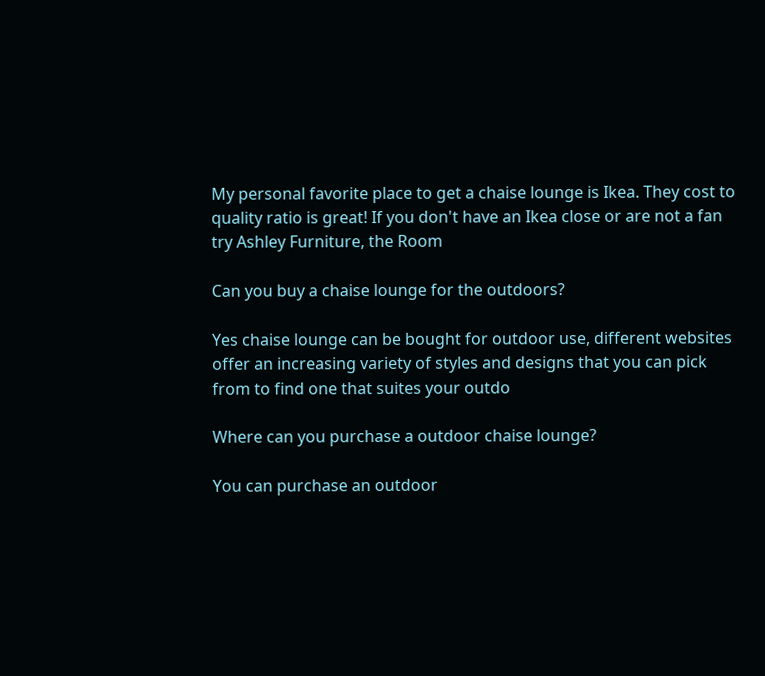My personal favorite place to get a chaise lounge is Ikea. They cost to quality ratio is great! If you don't have an Ikea close or are not a fan try Ashley Furniture, the Room

Can you buy a chaise lounge for the outdoors?

Yes chaise lounge can be bought for outdoor use, different websites offer an increasing variety of styles and designs that you can pick from to find one that suites your outdo

Where can you purchase a outdoor chaise lounge?

You can purchase an outdoor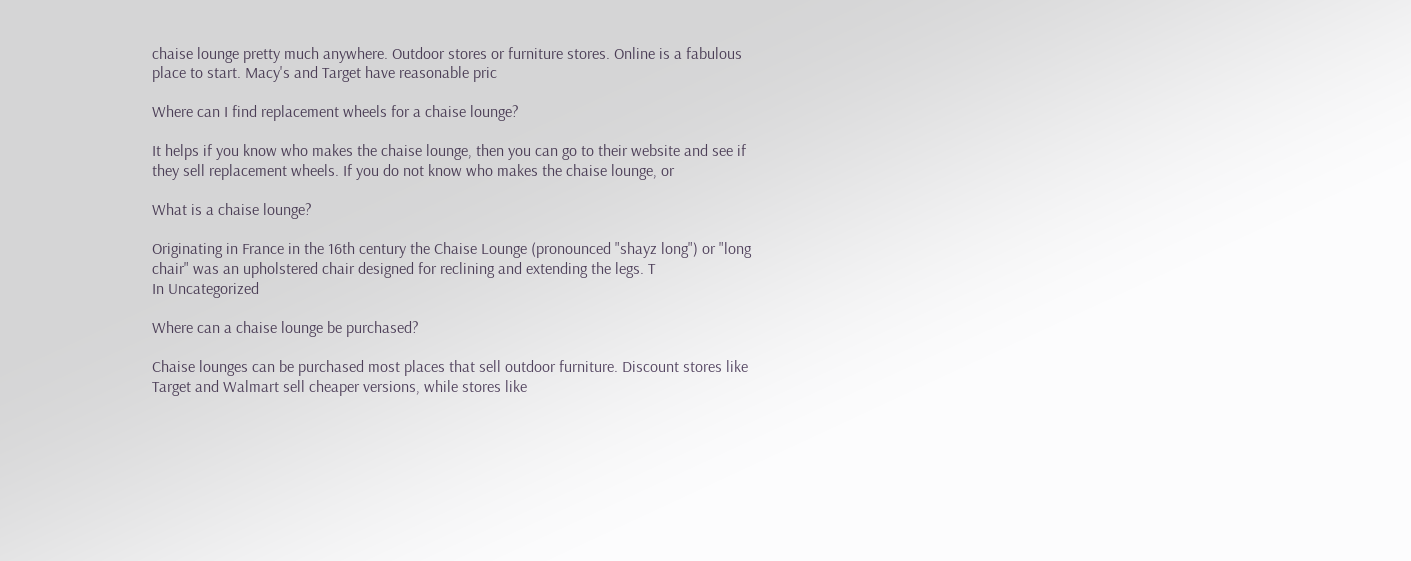chaise lounge pretty much anywhere. Outdoor stores or furniture stores. Online is a fabulous place to start. Macy's and Target have reasonable pric

Where can I find replacement wheels for a chaise lounge?

It helps if you know who makes the chaise lounge, then you can go to their website and see if they sell replacement wheels. If you do not know who makes the chaise lounge, or

What is a chaise lounge?

Originating in France in the 16th century the Chaise Lounge (pronounced "shayz long") or "long chair" was an upholstered chair designed for reclining and extending the legs. T
In Uncategorized

Where can a chaise lounge be purchased?

Chaise lounges can be purchased most places that sell outdoor furniture. Discount stores like Target and Walmart sell cheaper versions, while stores like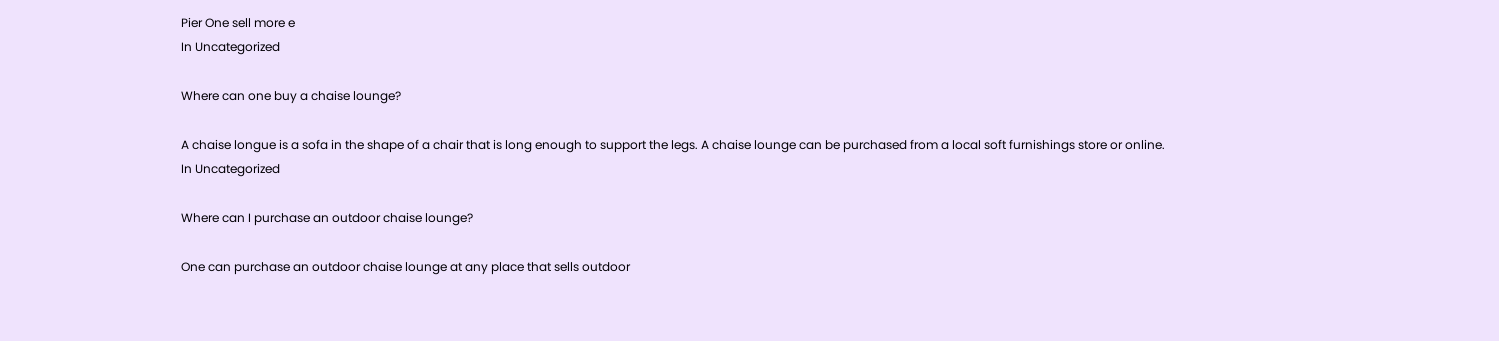Pier One sell more e
In Uncategorized

Where can one buy a chaise lounge?

A chaise longue is a sofa in the shape of a chair that is long enough to support the legs. A chaise lounge can be purchased from a local soft furnishings store or online.
In Uncategorized

Where can I purchase an outdoor chaise lounge?

One can purchase an outdoor chaise lounge at any place that sells outdoor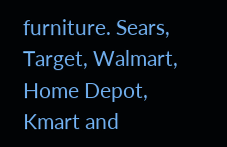furniture. Sears, Target, Walmart, Home Depot, Kmart and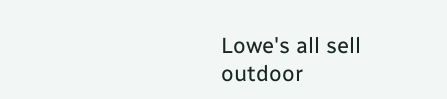Lowe's all sell outdoor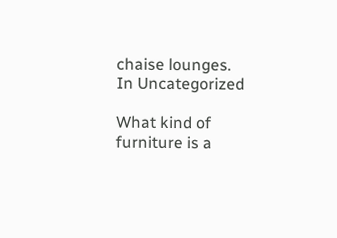chaise lounges.
In Uncategorized

What kind of furniture is a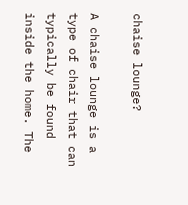chaise lounge?

A chaise lounge is a type of chair that can typically be found inside the home. The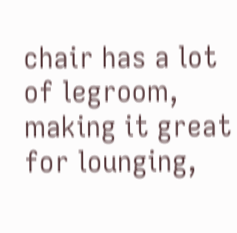chair has a lot of legroom, making it great for lounging,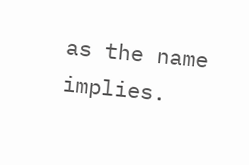as the name implies.